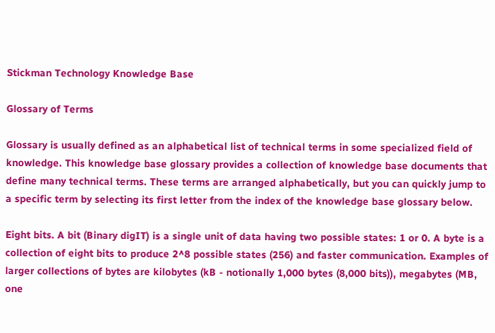Stickman Technology Knowledge Base

Glossary of Terms

Glossary is usually defined as an alphabetical list of technical terms in some specialized field of knowledge. This knowledge base glossary provides a collection of knowledge base documents that define many technical terms. These terms are arranged alphabetically, but you can quickly jump to a specific term by selecting its first letter from the index of the knowledge base glossary below.

Eight bits. A bit (Binary digIT) is a single unit of data having two possible states: 1 or 0. A byte is a collection of eight bits to produce 2^8 possible states (256) and faster communication. Examples of larger collections of bytes are kilobytes (kB - notionally 1,000 bytes (8,000 bits)), megabytes (MB, one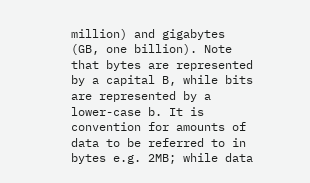million) and gigabytes (GB, one billion). Note that bytes are represented by a capital B, while bits are represented by a lower-case b. It is convention for amounts of data to be referred to in bytes e.g. 2MB; while data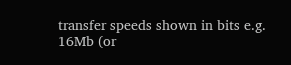transfer speeds shown in bits e.g. 16Mb (or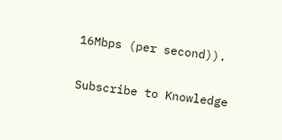16Mbps (per second)).

Subscribe to Knowledge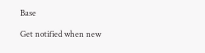Base

Get notified when new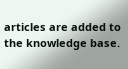articles are added to the knowledge base.